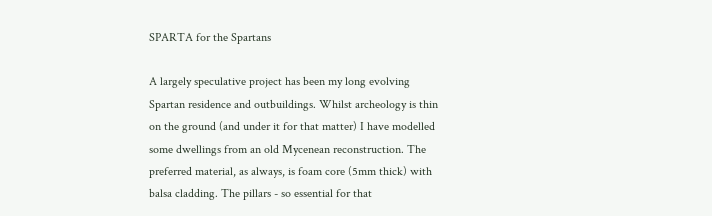SPARTA for the Spartans

A largely speculative project has been my long evolving Spartan residence and outbuildings. Whilst archeology is thin on the ground (and under it for that matter) I have modelled some dwellings from an old Mycenean reconstruction. The preferred material, as always, is foam core (5mm thick) with balsa cladding. The pillars - so essential for that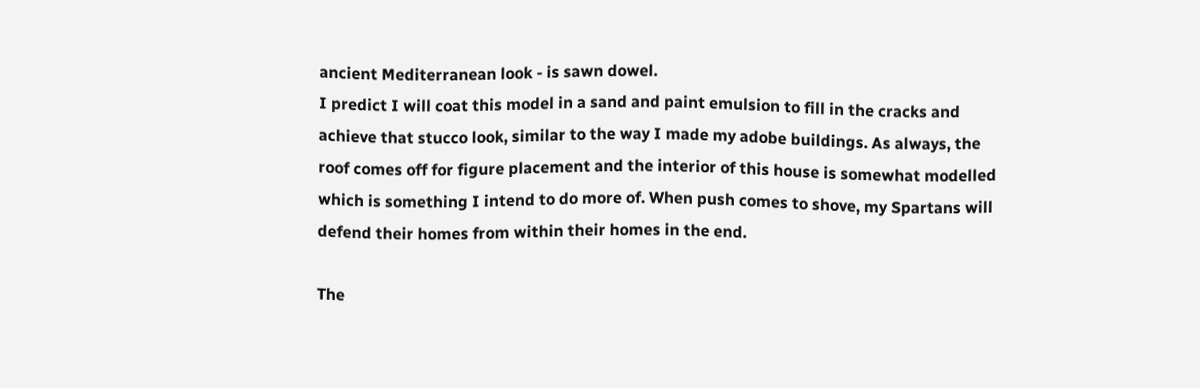ancient Mediterranean look - is sawn dowel.
I predict I will coat this model in a sand and paint emulsion to fill in the cracks and achieve that stucco look, similar to the way I made my adobe buildings. As always, the roof comes off for figure placement and the interior of this house is somewhat modelled which is something I intend to do more of. When push comes to shove, my Spartans will defend their homes from within their homes in the end.

The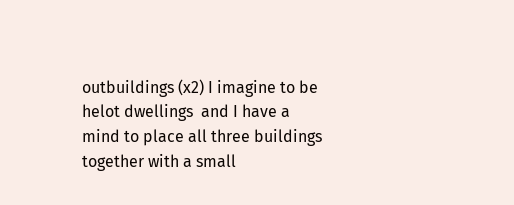outbuildings (x2) I imagine to be helot dwellings  and I have a mind to place all three buildings together with a small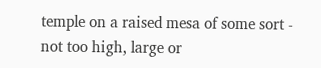temple on a raised mesa of some sort - not too high, large or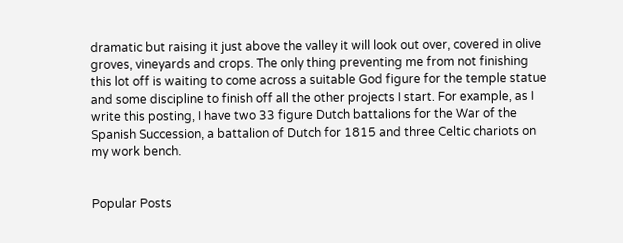dramatic but raising it just above the valley it will look out over, covered in olive groves, vineyards and crops. The only thing preventing me from not finishing this lot off is waiting to come across a suitable God figure for the temple statue and some discipline to finish off all the other projects I start. For example, as I write this posting, I have two 33 figure Dutch battalions for the War of the Spanish Succession, a battalion of Dutch for 1815 and three Celtic chariots on my work bench.


Popular Posts